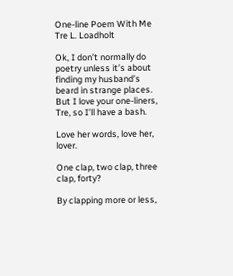One-line Poem With Me
Tre L. Loadholt

Ok, I don’t normally do poetry unless it’s about finding my husband’s beard in strange places. But I love your one-liners, Tre, so I’ll have a bash.

Love her words, love her, lover.

One clap, two clap, three clap, forty?

By clapping more or less,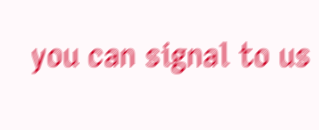you can signal to us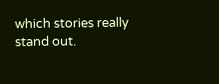which stories really stand out.